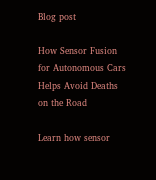Blog post

How Sensor Fusion for Autonomous Cars Helps Avoid Deaths on the Road

Learn how sensor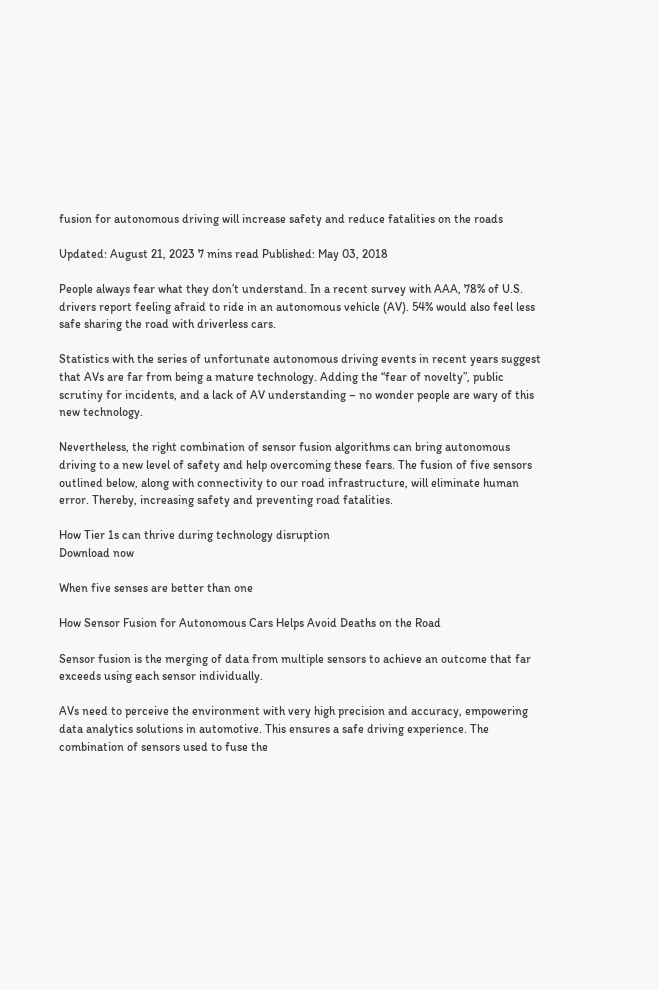fusion for autonomous driving will increase safety and reduce fatalities on the roads

Updated: August 21, 2023 7 mins read Published: May 03, 2018

People always fear what they don’t understand. In a recent survey with AAA, 78% of U.S. drivers report feeling afraid to ride in an autonomous vehicle (AV). 54% would also feel less safe sharing the road with driverless cars.

Statistics with the series of unfortunate autonomous driving events in recent years suggest that AVs are far from being a mature technology. Adding the “fear of novelty”, public scrutiny for incidents, and a lack of AV understanding – no wonder people are wary of this new technology.

Nevertheless, the right combination of sensor fusion algorithms can bring autonomous driving to a new level of safety and help overcoming these fears. The fusion of five sensors outlined below, along with connectivity to our road infrastructure, will eliminate human error. Thereby, increasing safety and preventing road fatalities.

How Tier 1s can thrive during technology disruption
Download now

When five senses are better than one

How Sensor Fusion for Autonomous Cars Helps Avoid Deaths on the Road

Sensor fusion is the merging of data from multiple sensors to achieve an outcome that far exceeds using each sensor individually.

AVs need to perceive the environment with very high precision and accuracy, empowering data analytics solutions in automotive. This ensures a safe driving experience. The combination of sensors used to fuse the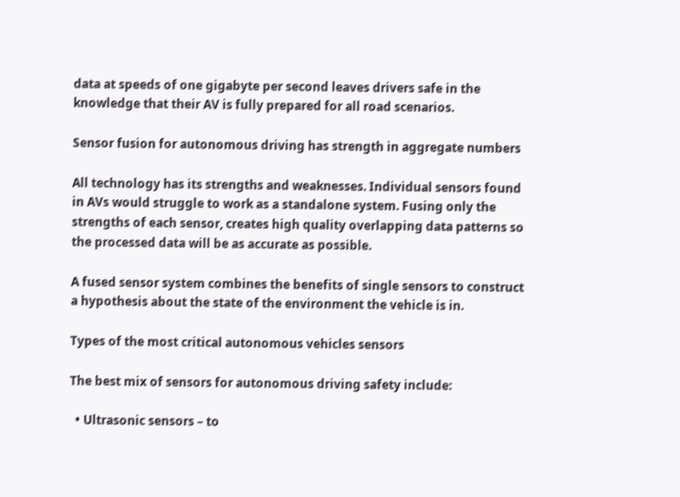data at speeds of one gigabyte per second leaves drivers safe in the knowledge that their AV is fully prepared for all road scenarios.

Sensor fusion for autonomous driving has strength in aggregate numbers

All technology has its strengths and weaknesses. Individual sensors found in AVs would struggle to work as a standalone system. Fusing only the strengths of each sensor, creates high quality overlapping data patterns so the processed data will be as accurate as possible.

A fused sensor system combines the benefits of single sensors to construct a hypothesis about the state of the environment the vehicle is in.

Types of the most critical autonomous vehicles sensors

The best mix of sensors for autonomous driving safety include:

  • Ultrasonic sensors – to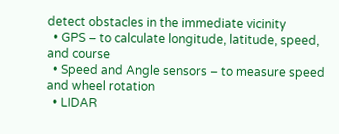detect obstacles in the immediate vicinity
  • GPS – to calculate longitude, latitude, speed, and course
  • Speed and Angle sensors – to measure speed and wheel rotation
  • LIDAR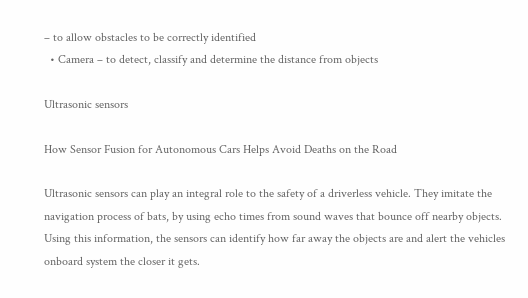– to allow obstacles to be correctly identified
  • Camera – to detect, classify and determine the distance from objects

Ultrasonic sensors

How Sensor Fusion for Autonomous Cars Helps Avoid Deaths on the Road

Ultrasonic sensors can play an integral role to the safety of a driverless vehicle. They imitate the navigation process of bats, by using echo times from sound waves that bounce off nearby objects. Using this information, the sensors can identify how far away the objects are and alert the vehicles onboard system the closer it gets.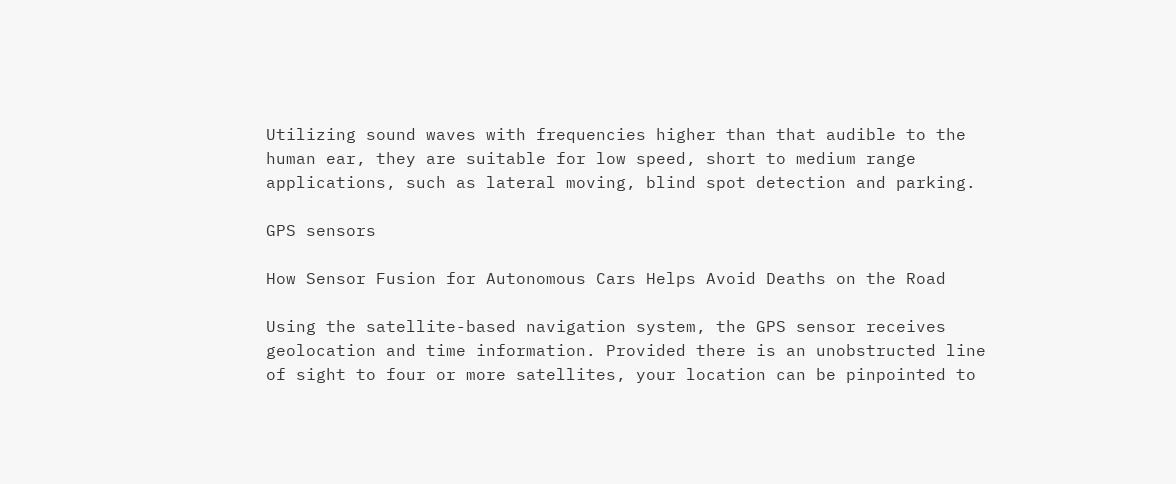Utilizing sound waves with frequencies higher than that audible to the human ear, they are suitable for low speed, short to medium range applications, such as lateral moving, blind spot detection and parking.

GPS sensors

How Sensor Fusion for Autonomous Cars Helps Avoid Deaths on the Road

Using the satellite-based navigation system, the GPS sensor receives geolocation and time information. Provided there is an unobstructed line of sight to four or more satellites, your location can be pinpointed to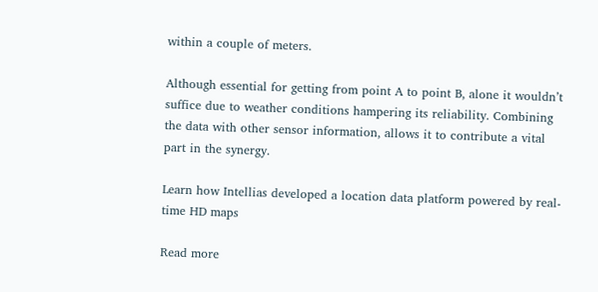within a couple of meters.

Although essential for getting from point A to point B, alone it wouldn’t suffice due to weather conditions hampering its reliability. Combining the data with other sensor information, allows it to contribute a vital part in the synergy.

Learn how Intellias developed a location data platform powered by real-time HD maps

Read more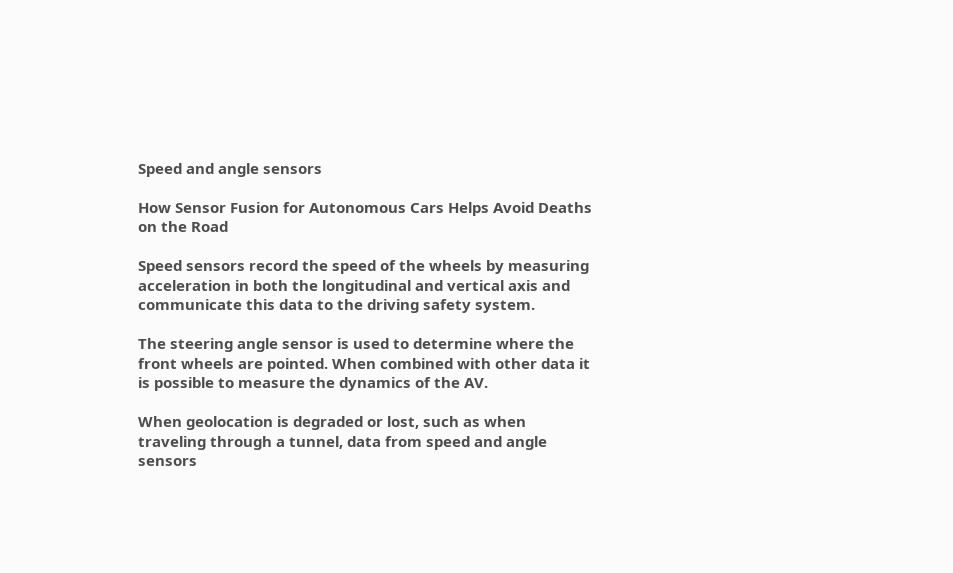Speed and angle sensors

How Sensor Fusion for Autonomous Cars Helps Avoid Deaths on the Road

Speed sensors record the speed of the wheels by measuring acceleration in both the longitudinal and vertical axis and communicate this data to the driving safety system.

The steering angle sensor is used to determine where the front wheels are pointed. When combined with other data it is possible to measure the dynamics of the AV.

When geolocation is degraded or lost, such as when traveling through a tunnel, data from speed and angle sensors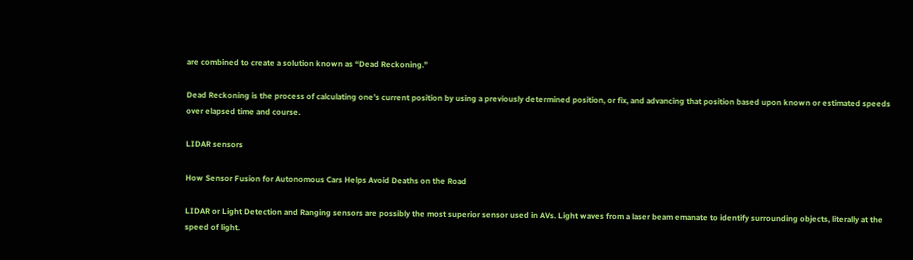are combined to create a solution known as “Dead Reckoning.”

Dead Reckoning is the process of calculating one’s current position by using a previously determined position, or fix, and advancing that position based upon known or estimated speeds over elapsed time and course.

LIDAR sensors

How Sensor Fusion for Autonomous Cars Helps Avoid Deaths on the Road

LIDAR or Light Detection and Ranging sensors are possibly the most superior sensor used in AVs. Light waves from a laser beam emanate to identify surrounding objects, literally at the speed of light.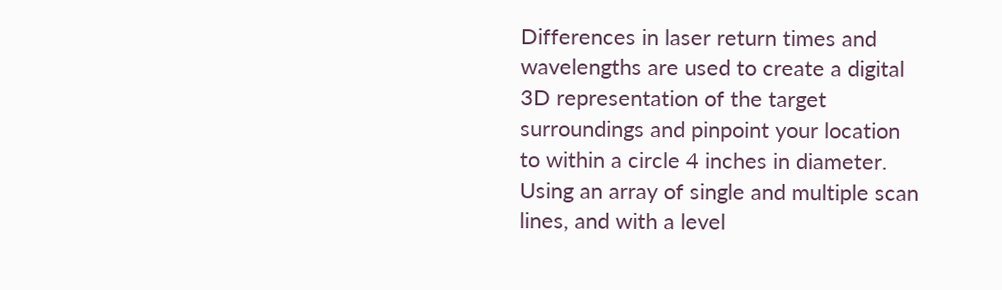Differences in laser return times and wavelengths are used to create a digital 3D representation of the target surroundings and pinpoint your location to within a circle 4 inches in diameter. Using an array of single and multiple scan lines, and with a level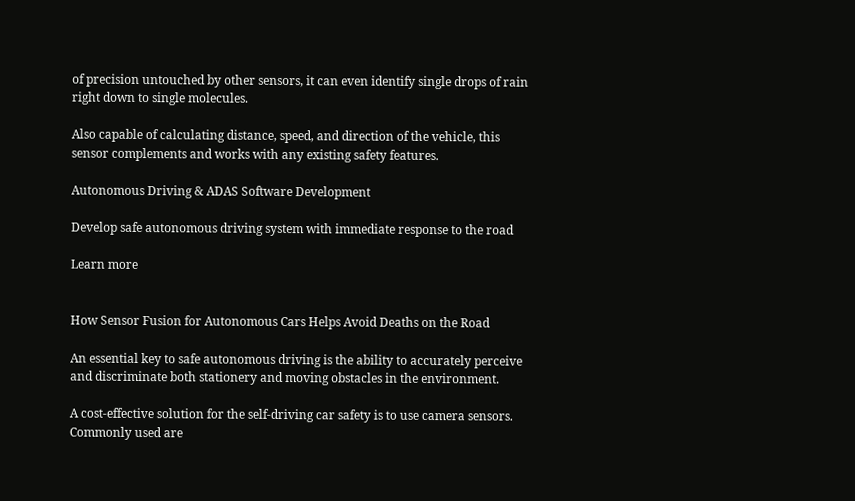of precision untouched by other sensors, it can even identify single drops of rain right down to single molecules.

Also capable of calculating distance, speed, and direction of the vehicle, this sensor complements and works with any existing safety features.

Autonomous Driving & ADAS Software Development

Develop safe autonomous driving system with immediate response to the road

Learn more


How Sensor Fusion for Autonomous Cars Helps Avoid Deaths on the Road

An essential key to safe autonomous driving is the ability to accurately perceive and discriminate both stationery and moving obstacles in the environment.

A cost-effective solution for the self-driving car safety is to use camera sensors. Commonly used are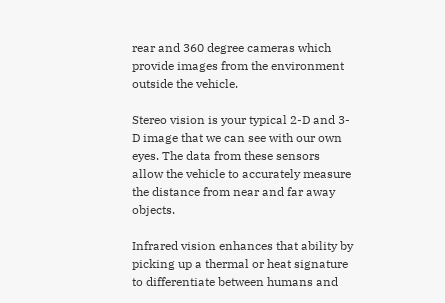rear and 360 degree cameras which provide images from the environment outside the vehicle.

Stereo vision is your typical 2-D and 3-D image that we can see with our own eyes. The data from these sensors allow the vehicle to accurately measure the distance from near and far away objects.

Infrared vision enhances that ability by picking up a thermal or heat signature to differentiate between humans and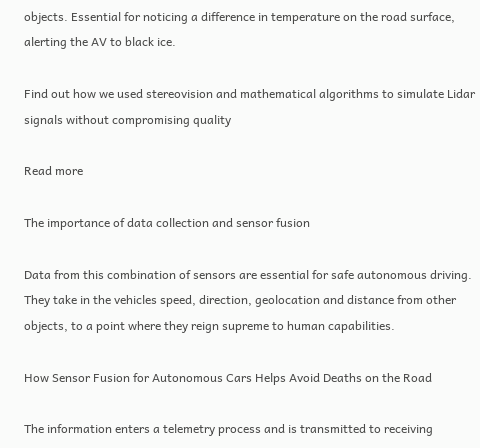objects. Essential for noticing a difference in temperature on the road surface, alerting the AV to black ice.

Find out how we used stereovision and mathematical algorithms to simulate Lidar signals without compromising quality

Read more

The importance of data collection and sensor fusion

Data from this combination of sensors are essential for safe autonomous driving. They take in the vehicles speed, direction, geolocation and distance from other objects, to a point where they reign supreme to human capabilities.

How Sensor Fusion for Autonomous Cars Helps Avoid Deaths on the Road

The information enters a telemetry process and is transmitted to receiving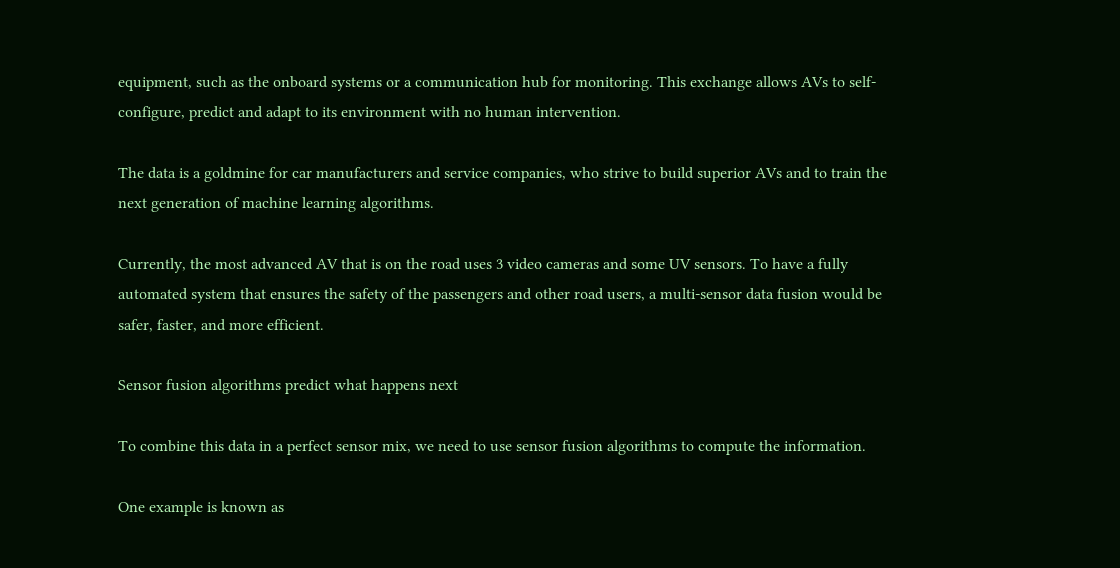equipment, such as the onboard systems or a communication hub for monitoring. This exchange allows AVs to self-configure, predict and adapt to its environment with no human intervention.

The data is a goldmine for car manufacturers and service companies, who strive to build superior AVs and to train the next generation of machine learning algorithms.

Currently, the most advanced AV that is on the road uses 3 video cameras and some UV sensors. To have a fully automated system that ensures the safety of the passengers and other road users, a multi-sensor data fusion would be safer, faster, and more efficient.

Sensor fusion algorithms predict what happens next

To combine this data in a perfect sensor mix, we need to use sensor fusion algorithms to compute the information.

One example is known as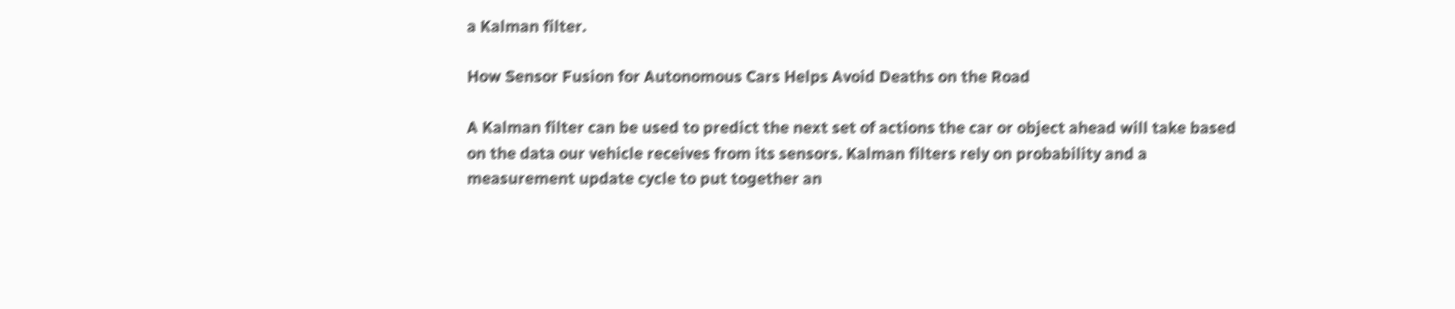a Kalman filter.

How Sensor Fusion for Autonomous Cars Helps Avoid Deaths on the Road

A Kalman filter can be used to predict the next set of actions the car or object ahead will take based on the data our vehicle receives from its sensors. Kalman filters rely on probability and a measurement update cycle to put together an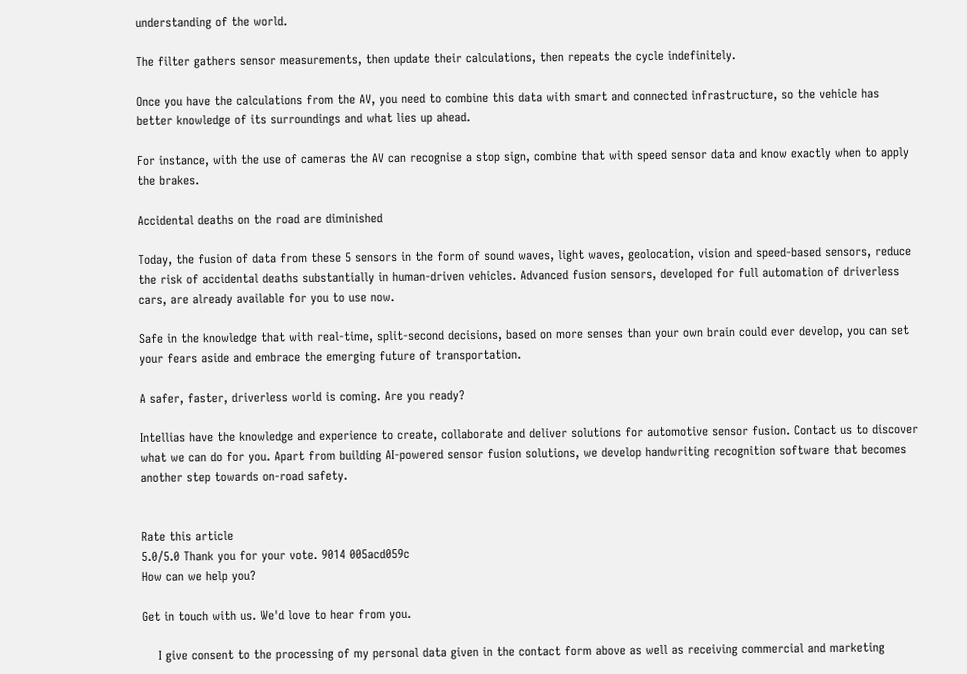understanding of the world.

The filter gathers sensor measurements, then update their calculations, then repeats the cycle indefinitely.

Once you have the calculations from the AV, you need to combine this data with smart and connected infrastructure, so the vehicle has better knowledge of its surroundings and what lies up ahead.

For instance, with the use of cameras the AV can recognise a stop sign, combine that with speed sensor data and know exactly when to apply the brakes.

Accidental deaths on the road are diminished

Today, the fusion of data from these 5 sensors in the form of sound waves, light waves, geolocation, vision and speed-based sensors, reduce the risk of accidental deaths substantially in human-driven vehicles. Advanced fusion sensors, developed for full automation of driverless cars, are already available for you to use now.

Safe in the knowledge that with real-time, split-second decisions, based on more senses than your own brain could ever develop, you can set your fears aside and embrace the emerging future of transportation.

A safer, faster, driverless world is coming. Are you ready?

Intellias have the knowledge and experience to create, collaborate and deliver solutions for automotive sensor fusion. Contact us to discover what we can do for you. Apart from building AI-powered sensor fusion solutions, we develop handwriting recognition software that becomes another step towards on-road safety.


Rate this article
5.0/5.0 Thank you for your vote. 9014 005acd059c
How can we help you?

Get in touch with us. We'd love to hear from you.

    I give consent to the processing of my personal data given in the contact form above as well as receiving commercial and marketing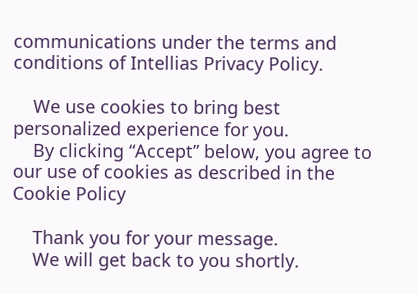communications under the terms and conditions of Intellias Privacy Policy.

    We use cookies to bring best personalized experience for you.
    By clicking “Accept” below, you agree to our use of cookies as described in the Cookie Policy

    Thank you for your message.
    We will get back to you shortly.